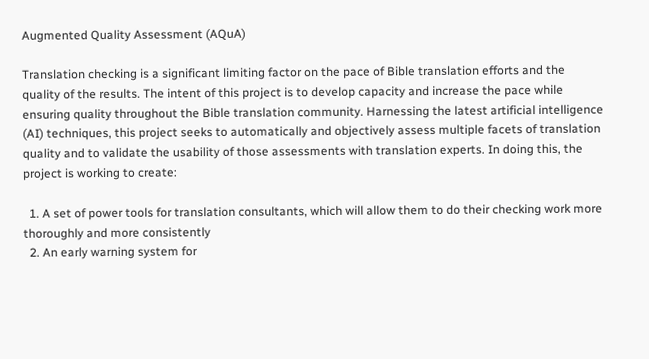Augmented Quality Assessment (AQuA)

Translation checking is a significant limiting factor on the pace of Bible translation efforts and the quality of the results. The intent of this project is to develop capacity and increase the pace while ensuring quality throughout the Bible translation community. Harnessing the latest artificial intelligence (AI) techniques, this project seeks to automatically and objectively assess multiple facets of translation quality and to validate the usability of those assessments with translation experts. In doing this, the project is working to create:

  1. A set of power tools for translation consultants, which will allow them to do their checking work more thoroughly and more consistently
  2. An early warning system for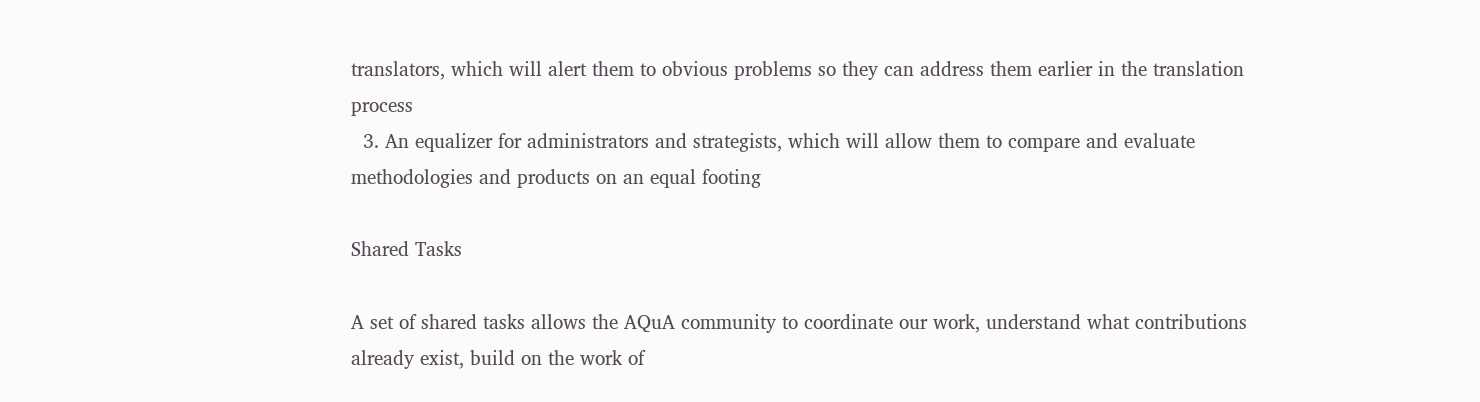translators, which will alert them to obvious problems so they can address them earlier in the translation process
  3. An equalizer for administrators and strategists, which will allow them to compare and evaluate methodologies and products on an equal footing

Shared Tasks

A set of shared tasks allows the AQuA community to coordinate our work, understand what contributions already exist, build on the work of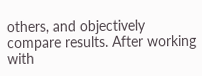others, and objectively compare results. After working with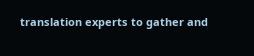translation experts to gather and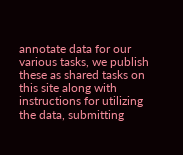annotate data for our various tasks, we publish these as shared tasks on this site along with instructions for utilizing the data, submitting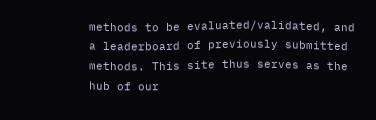methods to be evaluated/validated, and a leaderboard of previously submitted methods. This site thus serves as the hub of our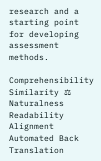research and a starting point for developing assessment methods.

Comprehensibility  Similarity ⚖ Naturalness  Readability  Alignment  Automated Back Translation